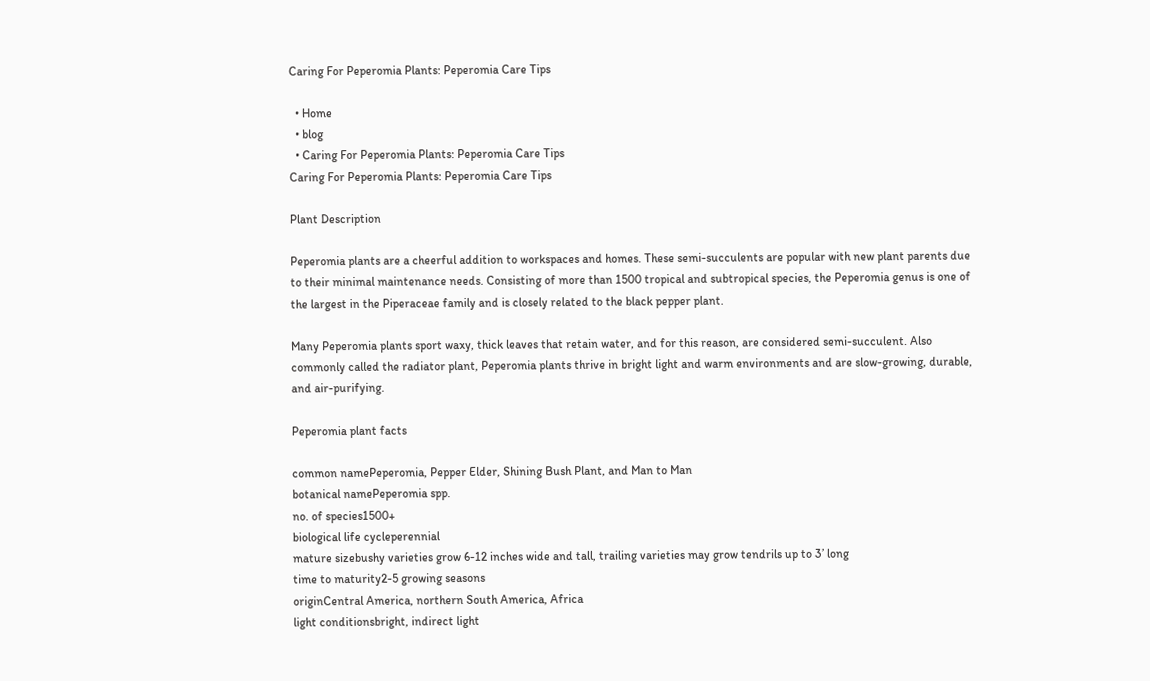Caring For Peperomia Plants: Peperomia Care Tips

  • Home
  • blog
  • Caring For Peperomia Plants: Peperomia Care Tips
Caring For Peperomia Plants: Peperomia Care Tips

Plant Description

Peperomia plants are a cheerful addition to workspaces and homes. These semi-succulents are popular with new plant parents due to their minimal maintenance needs. Consisting of more than 1500 tropical and subtropical species, the Peperomia genus is one of the largest in the Piperaceae family and is closely related to the black pepper plant.

Many Peperomia plants sport waxy, thick leaves that retain water, and for this reason, are considered semi-succulent. Also commonly called the radiator plant, Peperomia plants thrive in bright light and warm environments and are slow-growing, durable, and air-purifying.

Peperomia plant facts

common namePeperomia, Pepper Elder, Shining Bush Plant, and Man to Man
botanical namePeperomia spp.
no. of species1500+
biological life cycleperennial
mature sizebushy varieties grow 6-12 inches wide and tall, trailing varieties may grow tendrils up to 3’ long
time to maturity2-5 growing seasons
originCentral America, northern South America, Africa
light conditionsbright, indirect light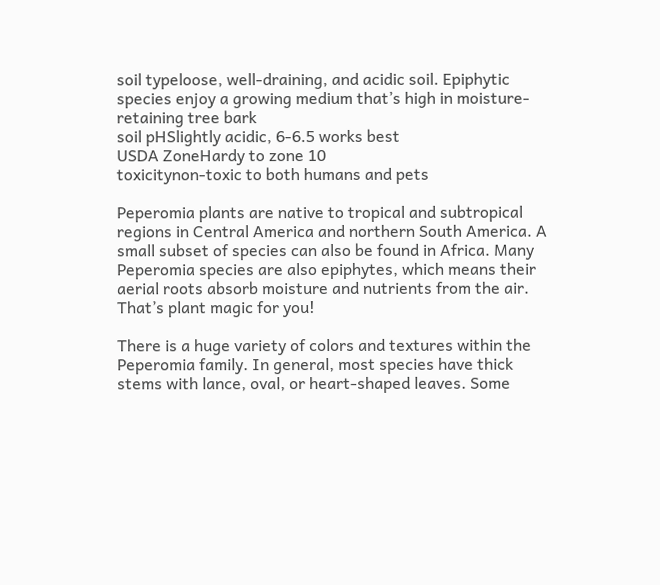soil typeloose, well-draining, and acidic soil. Epiphytic species enjoy a growing medium that’s high in moisture-retaining tree bark
soil pHSlightly acidic, 6-6.5 works best
USDA ZoneHardy to zone 10
toxicitynon-toxic to both humans and pets

Peperomia plants are native to tropical and subtropical regions in Central America and northern South America. A small subset of species can also be found in Africa. Many Peperomia species are also epiphytes, which means their aerial roots absorb moisture and nutrients from the air. That’s plant magic for you!

There is a huge variety of colors and textures within the Peperomia family. In general, most species have thick stems with lance, oval, or heart-shaped leaves. Some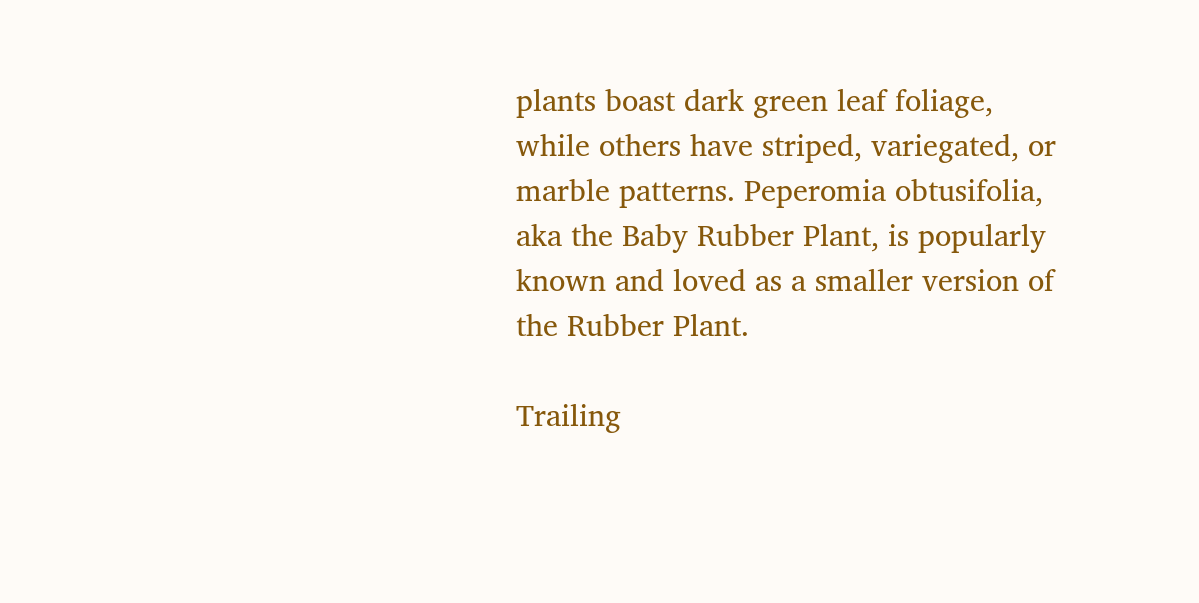plants boast dark green leaf foliage, while others have striped, variegated, or marble patterns. Peperomia obtusifolia, aka the Baby Rubber Plant, is popularly known and loved as a smaller version of the Rubber Plant.

Trailing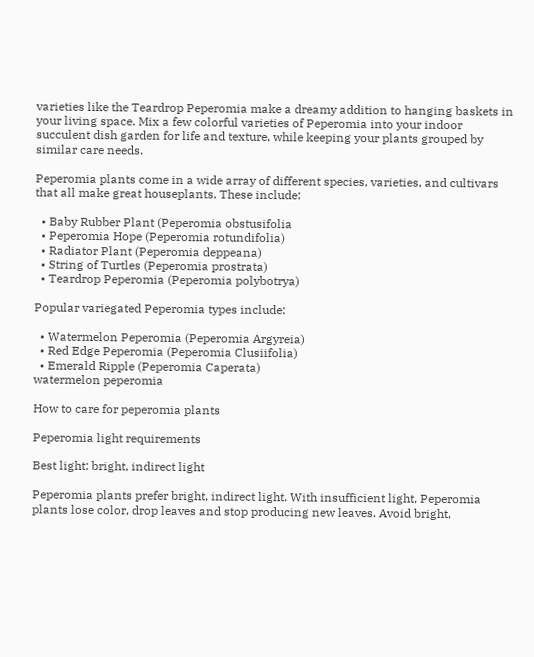varieties like the Teardrop Peperomia make a dreamy addition to hanging baskets in your living space. Mix a few colorful varieties of Peperomia into your indoor succulent dish garden for life and texture, while keeping your plants grouped by similar care needs.

Peperomia plants come in a wide array of different species, varieties, and cultivars that all make great houseplants. These include:

  • Baby Rubber Plant (Peperomia obstusifolia
  • Peperomia Hope (Peperomia rotundifolia)
  • Radiator Plant (Peperomia deppeana)
  • String of Turtles (Peperomia prostrata)
  • Teardrop Peperomia (Peperomia polybotrya)

Popular variegated Peperomia types include:

  • Watermelon Peperomia (Peperomia Argyreia)
  • Red Edge Peperomia (Peperomia Clusiifolia)
  • Emerald Ripple (Peperomia Caperata)
watermelon peperomia

How to care for peperomia plants

Peperomia light requirements

Best light: bright, indirect light

Peperomia plants prefer bright, indirect light. With insufficient light, Peperomia plants lose color, drop leaves and stop producing new leaves. Avoid bright,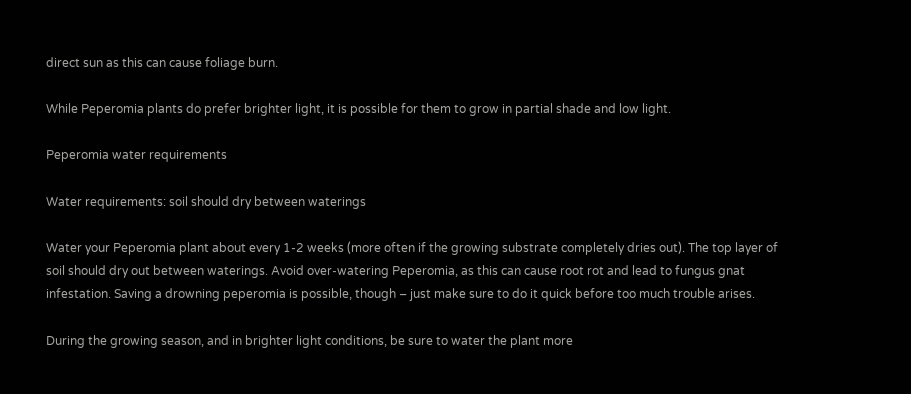direct sun as this can cause foliage burn.

While Peperomia plants do prefer brighter light, it is possible for them to grow in partial shade and low light.

Peperomia water requirements

Water requirements: soil should dry between waterings

Water your Peperomia plant about every 1-2 weeks (more often if the growing substrate completely dries out). The top layer of soil should dry out between waterings. Avoid over-watering Peperomia, as this can cause root rot and lead to fungus gnat infestation. Saving a drowning peperomia is possible, though – just make sure to do it quick before too much trouble arises.

During the growing season, and in brighter light conditions, be sure to water the plant more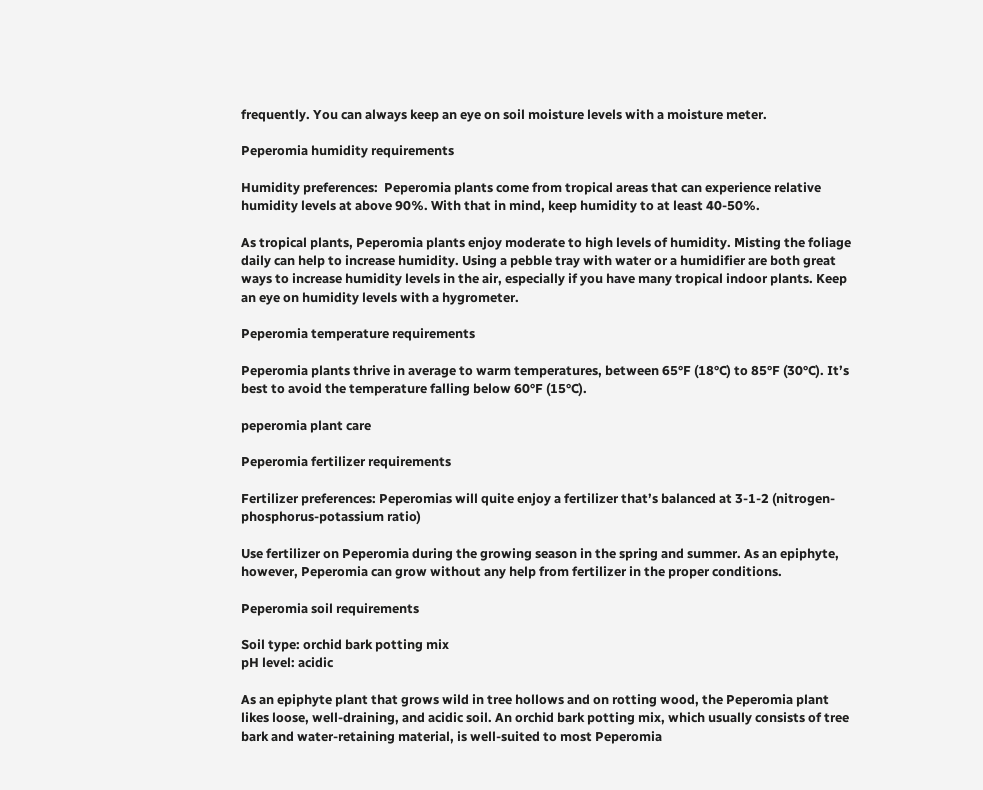frequently. You can always keep an eye on soil moisture levels with a moisture meter.

Peperomia humidity requirements

Humidity preferences:  Peperomia plants come from tropical areas that can experience relative humidity levels at above 90%. With that in mind, keep humidity to at least 40-50%.

As tropical plants, Peperomia plants enjoy moderate to high levels of humidity. Misting the foliage daily can help to increase humidity. Using a pebble tray with water or a humidifier are both great ways to increase humidity levels in the air, especially if you have many tropical indoor plants. Keep an eye on humidity levels with a hygrometer.

Peperomia temperature requirements

Peperomia plants thrive in average to warm temperatures, between 65°F (18°C) to 85°F (30°C). It’s best to avoid the temperature falling below 60°F (15°C).

peperomia plant care

Peperomia fertilizer requirements

Fertilizer preferences: Peperomias will quite enjoy a fertilizer that’s balanced at 3-1-2 (nitrogen-phosphorus-potassium ratio)

Use fertilizer on Peperomia during the growing season in the spring and summer. As an epiphyte, however, Peperomia can grow without any help from fertilizer in the proper conditions.

Peperomia soil requirements

Soil type: orchid bark potting mix
pH level: acidic

As an epiphyte plant that grows wild in tree hollows and on rotting wood, the Peperomia plant likes loose, well-draining, and acidic soil. An orchid bark potting mix, which usually consists of tree bark and water-retaining material, is well-suited to most Peperomia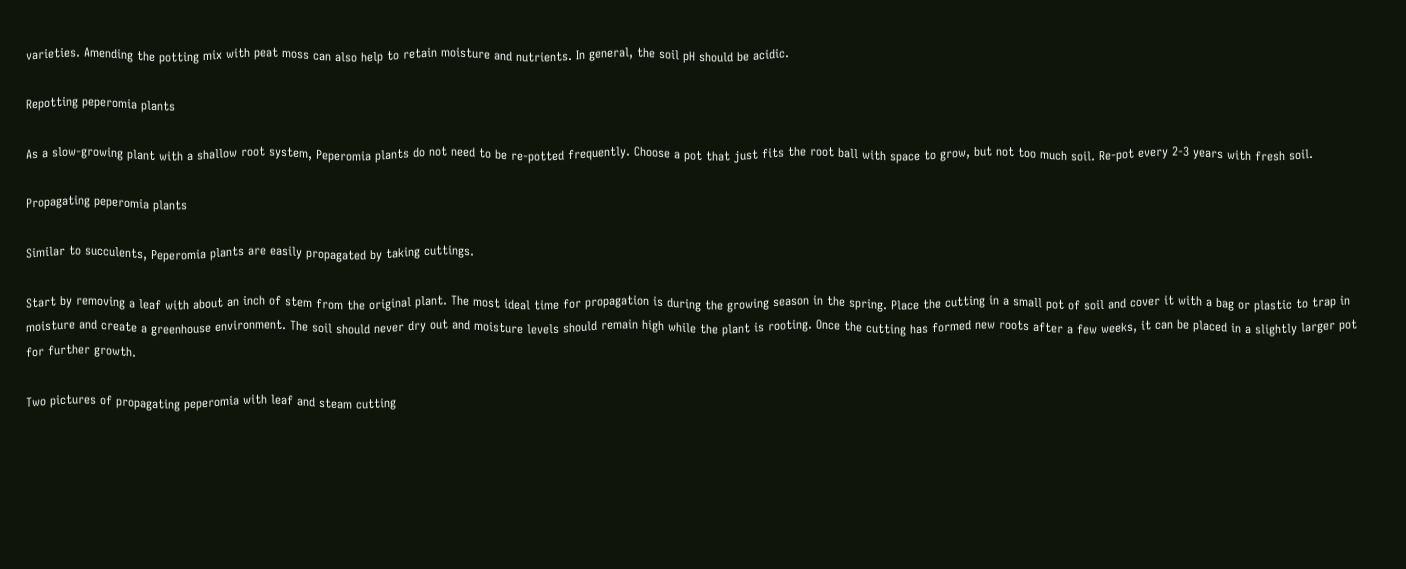varieties. Amending the potting mix with peat moss can also help to retain moisture and nutrients. In general, the soil pH should be acidic.

Repotting peperomia plants

As a slow-growing plant with a shallow root system, Peperomia plants do not need to be re-potted frequently. Choose a pot that just fits the root ball with space to grow, but not too much soil. Re-pot every 2-3 years with fresh soil.

Propagating peperomia plants

Similar to succulents, Peperomia plants are easily propagated by taking cuttings.

Start by removing a leaf with about an inch of stem from the original plant. The most ideal time for propagation is during the growing season in the spring. Place the cutting in a small pot of soil and cover it with a bag or plastic to trap in moisture and create a greenhouse environment. The soil should never dry out and moisture levels should remain high while the plant is rooting. Once the cutting has formed new roots after a few weeks, it can be placed in a slightly larger pot for further growth.

Two pictures of propagating peperomia with leaf and steam cutting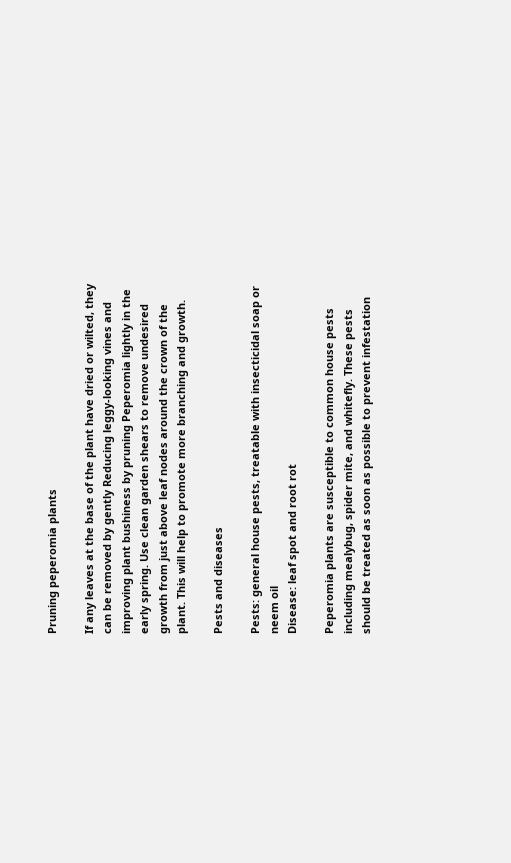Pruning peperomia plants

If any leaves at the base of the plant have dried or wilted, they can be removed by gently Reducing leggy-looking vines and improving plant bushiness by pruning Peperomia lightly in the early spring. Use clean garden shears to remove undesired growth from just above leaf nodes around the crown of the plant. This will help to promote more branching and growth.

Pests and diseases

Pests: general house pests, treatable with insecticidal soap or neem oil
Disease: leaf spot and root rot

Peperomia plants are susceptible to common house pests including mealybug, spider mite, and whitefly. These pests should be treated as soon as possible to prevent infestation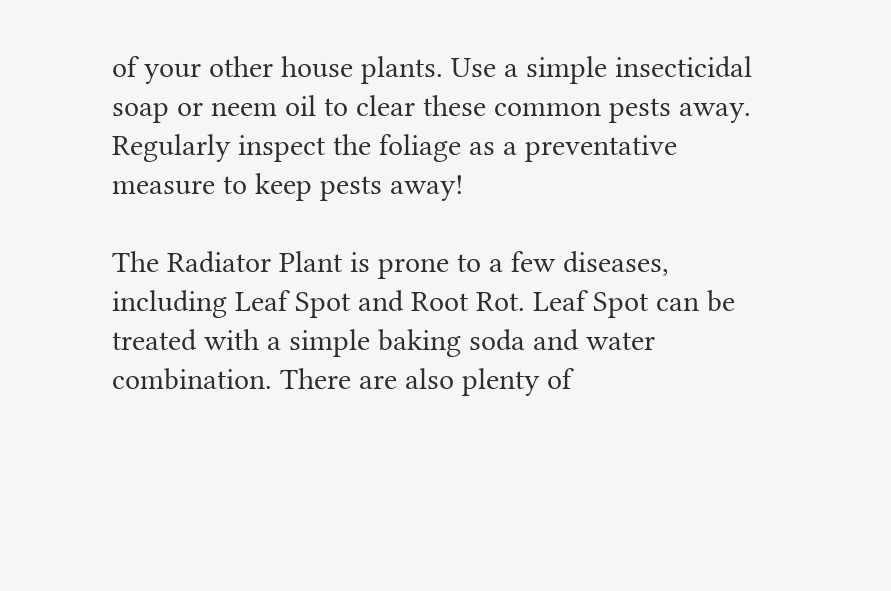of your other house plants. Use a simple insecticidal soap or neem oil to clear these common pests away. Regularly inspect the foliage as a preventative measure to keep pests away!

The Radiator Plant is prone to a few diseases, including Leaf Spot and Root Rot. Leaf Spot can be treated with a simple baking soda and water combination. There are also plenty of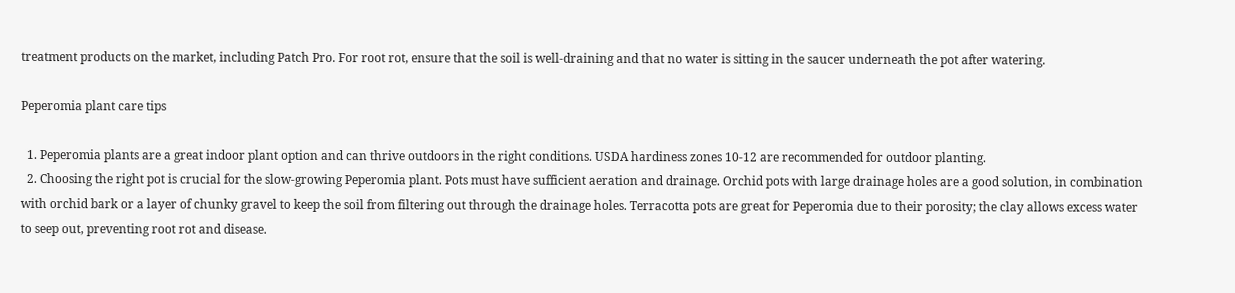treatment products on the market, including Patch Pro. For root rot, ensure that the soil is well-draining and that no water is sitting in the saucer underneath the pot after watering.

Peperomia plant care tips

  1. Peperomia plants are a great indoor plant option and can thrive outdoors in the right conditions. USDA hardiness zones 10-12 are recommended for outdoor planting.
  2. Choosing the right pot is crucial for the slow-growing Peperomia plant. Pots must have sufficient aeration and drainage. Orchid pots with large drainage holes are a good solution, in combination with orchid bark or a layer of chunky gravel to keep the soil from filtering out through the drainage holes. Terracotta pots are great for Peperomia due to their porosity; the clay allows excess water to seep out, preventing root rot and disease.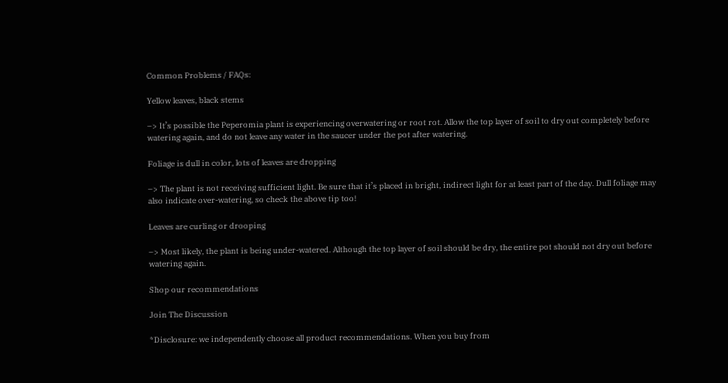Common Problems / FAQs:

Yellow leaves, black stems

–> It’s possible the Peperomia plant is experiencing overwatering or root rot. Allow the top layer of soil to dry out completely before watering again, and do not leave any water in the saucer under the pot after watering.

Foliage is dull in color, lots of leaves are dropping

–> The plant is not receiving sufficient light. Be sure that it’s placed in bright, indirect light for at least part of the day. Dull foliage may also indicate over-watering, so check the above tip too!

Leaves are curling or drooping

–> Most likely, the plant is being under-watered. Although the top layer of soil should be dry, the entire pot should not dry out before watering again.

Shop our recommendations

Join The Discussion

*Disclosure: we independently choose all product recommendations. When you buy from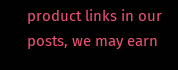product links in our posts, we may earn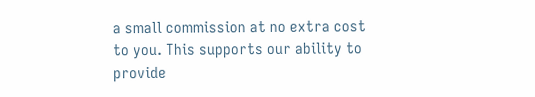a small commission at no extra cost to you. This supports our ability to provide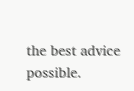the best advice possible.